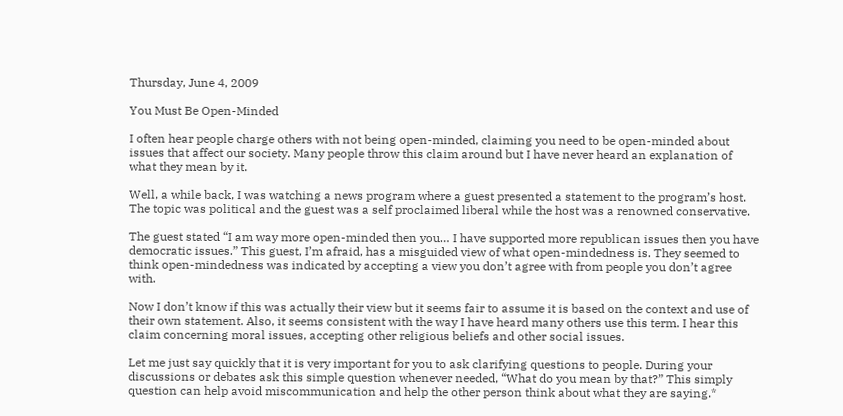Thursday, June 4, 2009

You Must Be Open-Minded

I often hear people charge others with not being open-minded, claiming you need to be open-minded about issues that affect our society. Many people throw this claim around but I have never heard an explanation of what they mean by it.

Well, a while back, I was watching a news program where a guest presented a statement to the program’s host. The topic was political and the guest was a self proclaimed liberal while the host was a renowned conservative.

The guest stated “I am way more open-minded then you… I have supported more republican issues then you have democratic issues.” This guest, I’m afraid, has a misguided view of what open-mindedness is. They seemed to think open-mindedness was indicated by accepting a view you don’t agree with from people you don’t agree with.

Now I don’t know if this was actually their view but it seems fair to assume it is based on the context and use of their own statement. Also, it seems consistent with the way I have heard many others use this term. I hear this claim concerning moral issues, accepting other religious beliefs and other social issues.

Let me just say quickly that it is very important for you to ask clarifying questions to people. During your discussions or debates ask this simple question whenever needed, “What do you mean by that?” This simply question can help avoid miscommunication and help the other person think about what they are saying.*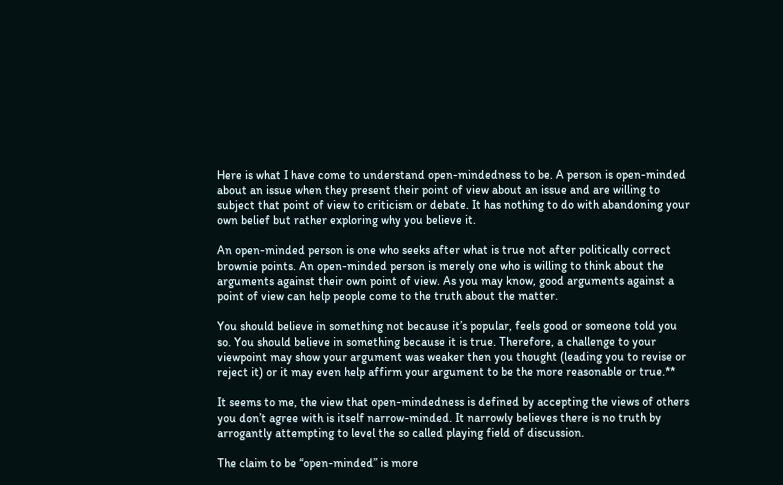Here is what I have come to understand open-mindedness to be. A person is open-minded about an issue when they present their point of view about an issue and are willing to subject that point of view to criticism or debate. It has nothing to do with abandoning your own belief but rather exploring why you believe it.

An open-minded person is one who seeks after what is true not after politically correct brownie points. An open-minded person is merely one who is willing to think about the arguments against their own point of view. As you may know, good arguments against a point of view can help people come to the truth about the matter.

You should believe in something not because it’s popular, feels good or someone told you so. You should believe in something because it is true. Therefore, a challenge to your viewpoint may show your argument was weaker then you thought (leading you to revise or reject it) or it may even help affirm your argument to be the more reasonable or true.**

It seems to me, the view that open-mindedness is defined by accepting the views of others you don’t agree with is itself narrow-minded. It narrowly believes there is no truth by arrogantly attempting to level the so called playing field of discussion.

The claim to be “open-minded” is more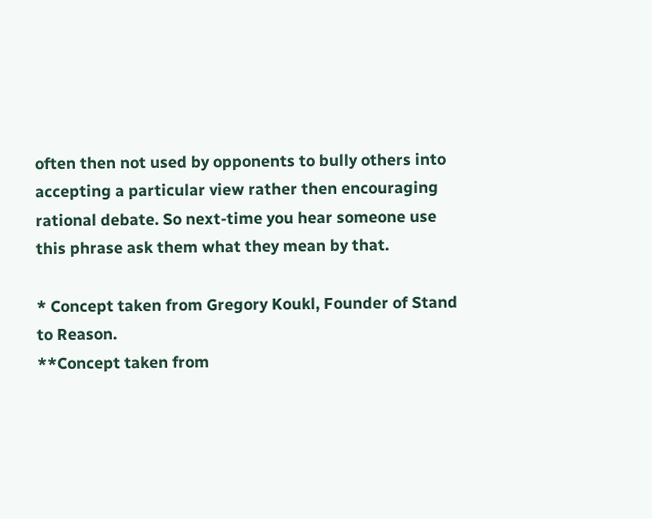often then not used by opponents to bully others into accepting a particular view rather then encouraging rational debate. So next-time you hear someone use this phrase ask them what they mean by that.

* Concept taken from Gregory Koukl, Founder of Stand to Reason.
**Concept taken from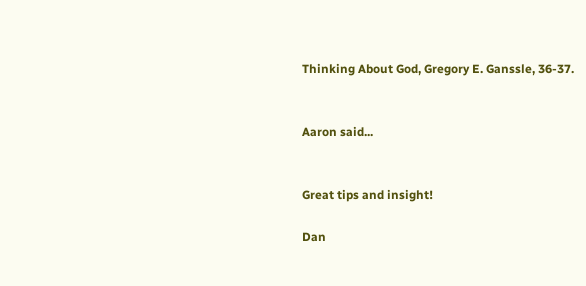Thinking About God, Gregory E. Ganssle, 36-37.


Aaron said...


Great tips and insight!

Dan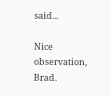said...

Nice observation, Brad.